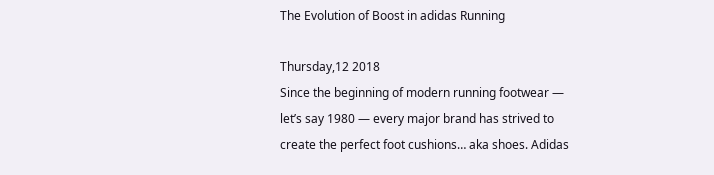The Evolution of Boost in adidas Running

Thursday,12 2018
Since the beginning of modern running footwear — let’s say 1980 — every major brand has strived to create the perfect foot cushions… aka shoes. Adidas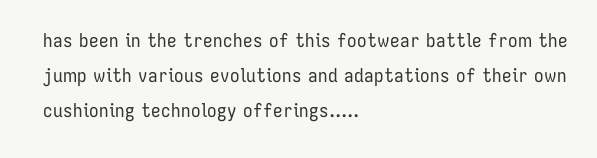has been in the trenches of this footwear battle from the jump with various evolutions and adaptations of their own cushioning technology offerings.....